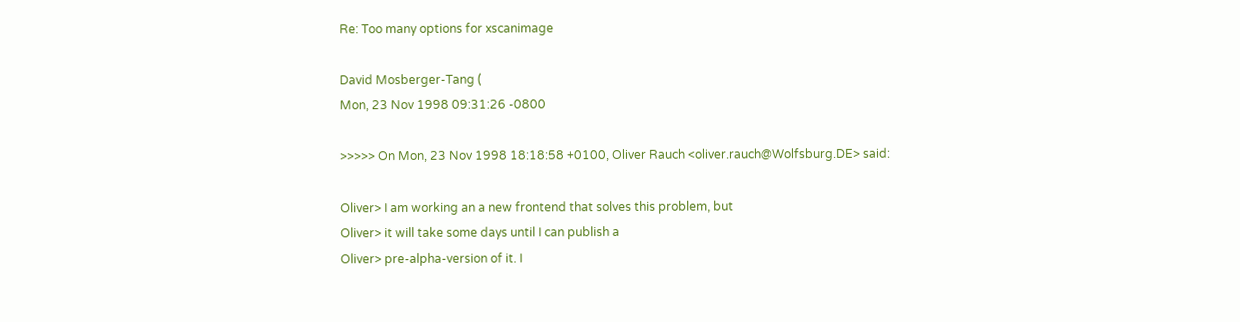Re: Too many options for xscanimage

David Mosberger-Tang (
Mon, 23 Nov 1998 09:31:26 -0800

>>>>> On Mon, 23 Nov 1998 18:18:58 +0100, Oliver Rauch <oliver.rauch@Wolfsburg.DE> said:

Oliver> I am working an a new frontend that solves this problem, but
Oliver> it will take some days until I can publish a
Oliver> pre-alpha-version of it. I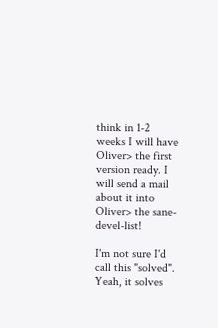think in 1-2 weeks I will have
Oliver> the first version ready. I will send a mail about it into
Oliver> the sane-devel-list!

I'm not sure I'd call this "solved". Yeah, it solves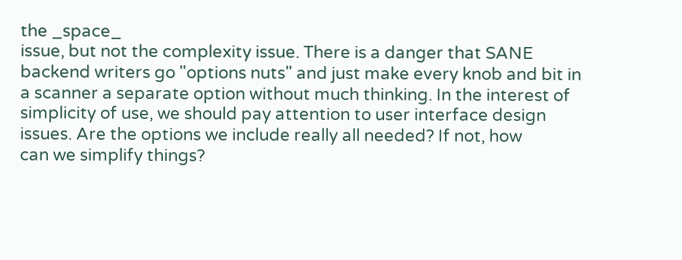the _space_
issue, but not the complexity issue. There is a danger that SANE
backend writers go "options nuts" and just make every knob and bit in
a scanner a separate option without much thinking. In the interest of
simplicity of use, we should pay attention to user interface design
issues. Are the options we include really all needed? If not, how
can we simplify things?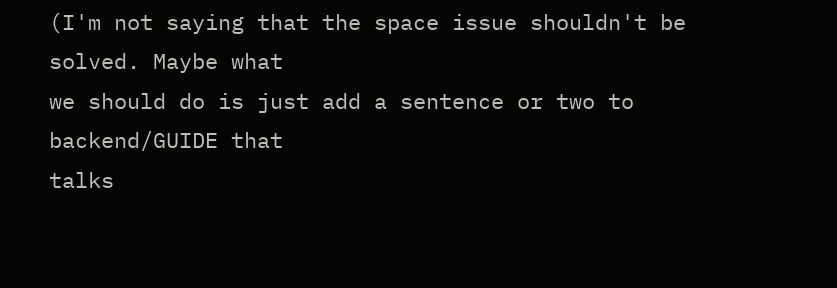(I'm not saying that the space issue shouldn't be solved. Maybe what
we should do is just add a sentence or two to backend/GUIDE that
talks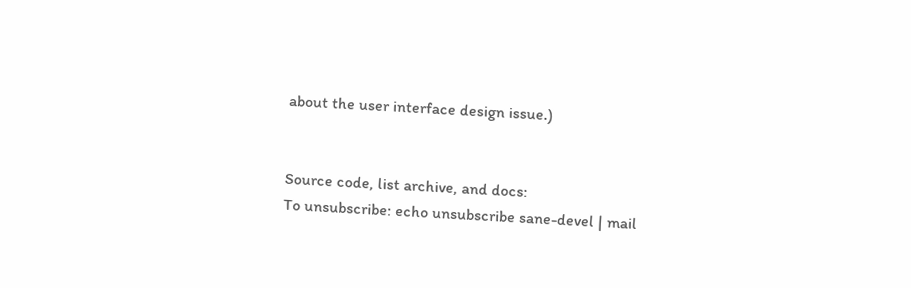about the user interface design issue.)


Source code, list archive, and docs:
To unsubscribe: echo unsubscribe sane-devel | mail